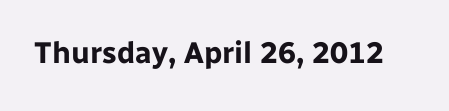Thursday, April 26, 2012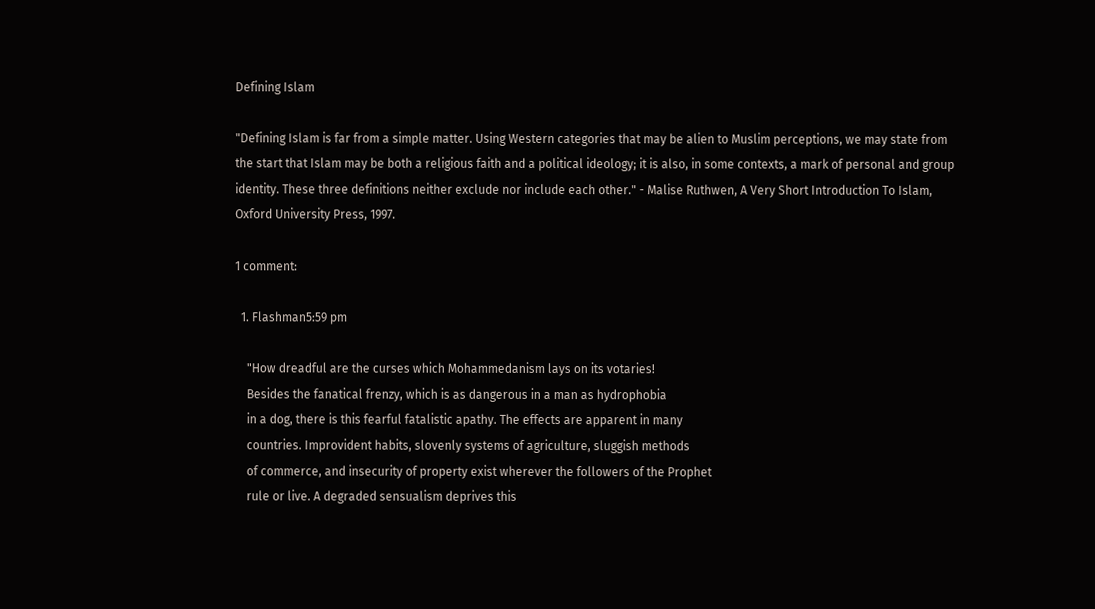Defining Islam

"Defining Islam is far from a simple matter. Using Western categories that may be alien to Muslim perceptions, we may state from the start that Islam may be both a religious faith and a political ideology; it is also, in some contexts, a mark of personal and group identity. These three definitions neither exclude nor include each other." - Malise Ruthwen, A Very Short Introduction To Islam, Oxford University Press, 1997.

1 comment:

  1. Flashman5:59 pm

    "How dreadful are the curses which Mohammedanism lays on its votaries!
    Besides the fanatical frenzy, which is as dangerous in a man as hydrophobia
    in a dog, there is this fearful fatalistic apathy. The effects are apparent in many
    countries. Improvident habits, slovenly systems of agriculture, sluggish methods
    of commerce, and insecurity of property exist wherever the followers of the Prophet
    rule or live. A degraded sensualism deprives this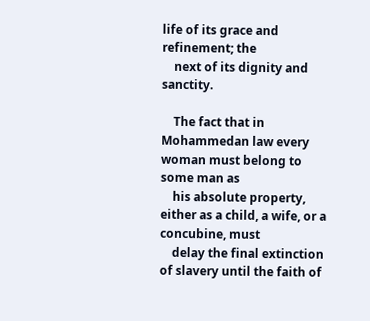life of its grace and refinement; the
    next of its dignity and sanctity.

    The fact that in Mohammedan law every woman must belong to some man as
    his absolute property, either as a child, a wife, or a concubine, must
    delay the final extinction of slavery until the faith of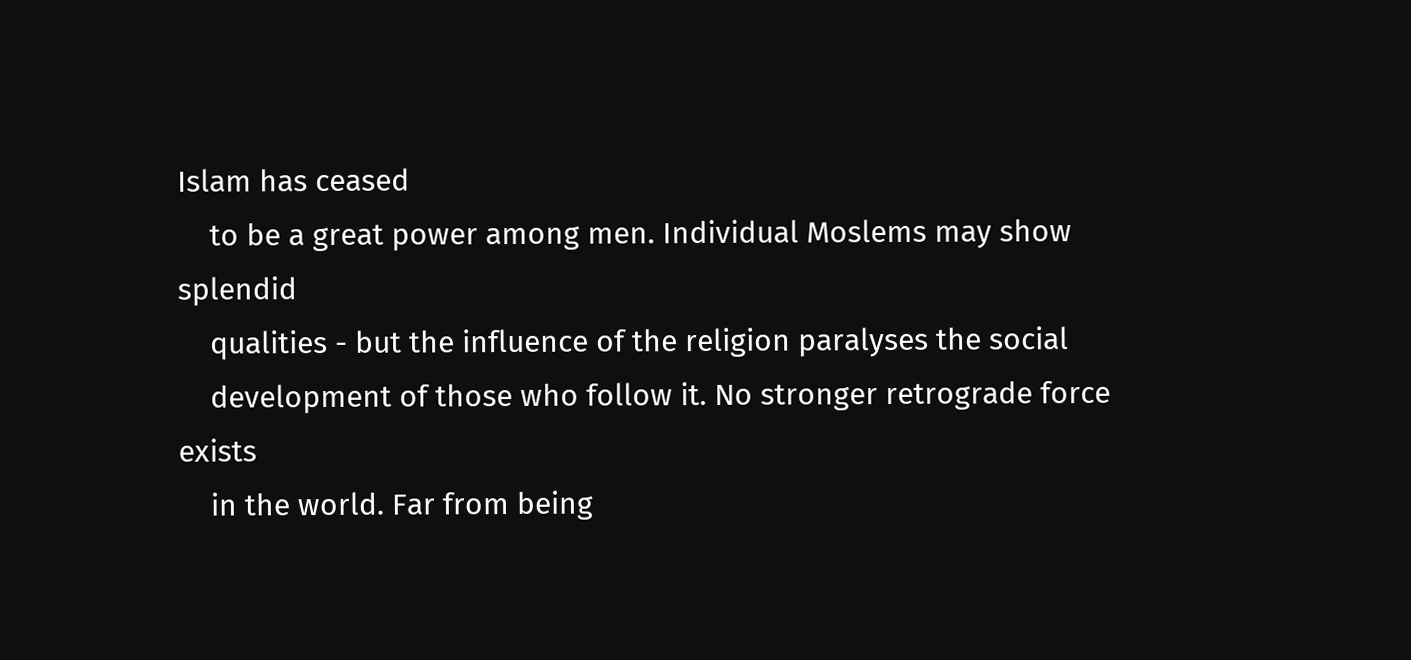Islam has ceased
    to be a great power among men. Individual Moslems may show splendid
    qualities - but the influence of the religion paralyses the social
    development of those who follow it. No stronger retrograde force exists
    in the world. Far from being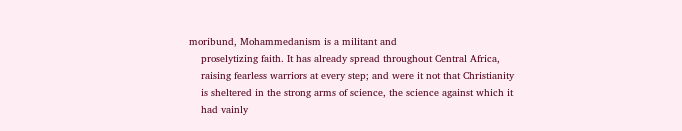moribund, Mohammedanism is a militant and
    proselytizing faith. It has already spread throughout Central Africa,
    raising fearless warriors at every step; and were it not that Christianity
    is sheltered in the strong arms of science, the science against which it
    had vainly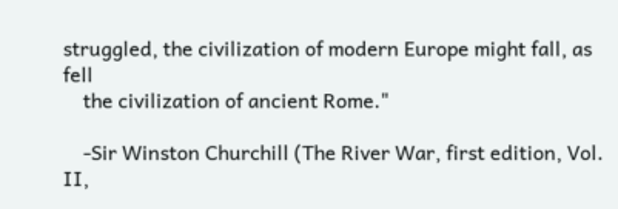struggled, the civilization of modern Europe might fall, as fell
    the civilization of ancient Rome."

    -Sir Winston Churchill (The River War, first edition, Vol. II,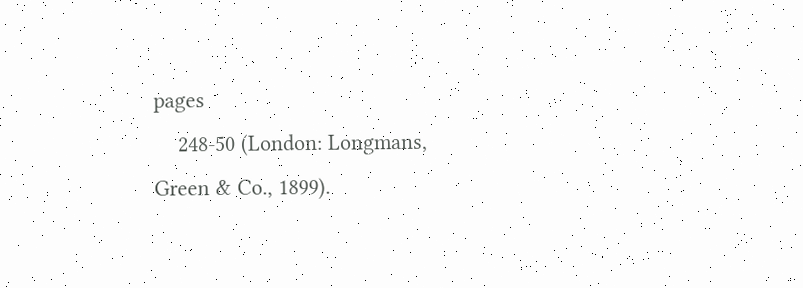pages
    248-50 (London: Longmans, Green & Co., 1899).